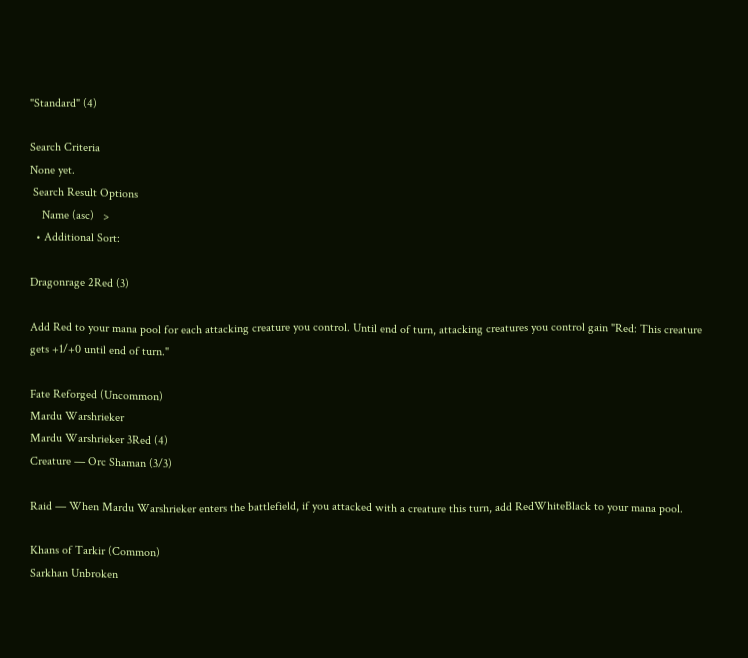"Standard" (4)

Search Criteria
None yet.
 Search Result Options
    Name (asc)   >
  • Additional Sort:

Dragonrage 2Red (3)

Add Red to your mana pool for each attacking creature you control. Until end of turn, attacking creatures you control gain "Red: This creature gets +1/+0 until end of turn."

Fate Reforged (Uncommon)
Mardu Warshrieker
Mardu Warshrieker 3Red (4)
Creature — Orc Shaman (3/3)

Raid — When Mardu Warshrieker enters the battlefield, if you attacked with a creature this turn, add RedWhiteBlack to your mana pool.

Khans of Tarkir (Common)
Sarkhan Unbroken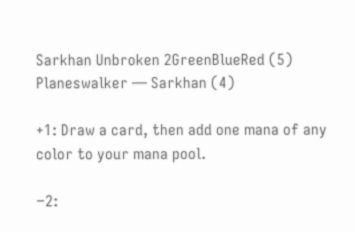Sarkhan Unbroken 2GreenBlueRed (5)
Planeswalker — Sarkhan (4)

+1: Draw a card, then add one mana of any color to your mana pool.

−2: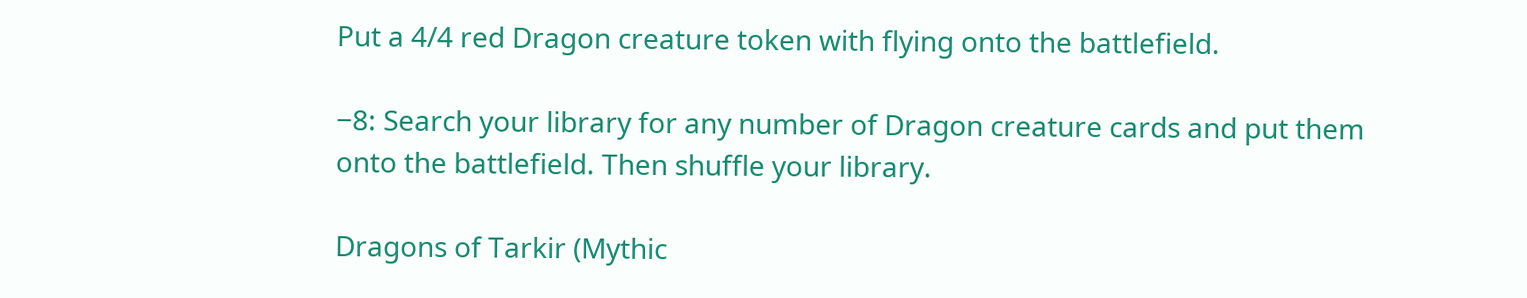Put a 4/4 red Dragon creature token with flying onto the battlefield.

−8: Search your library for any number of Dragon creature cards and put them onto the battlefield. Then shuffle your library.

Dragons of Tarkir (Mythic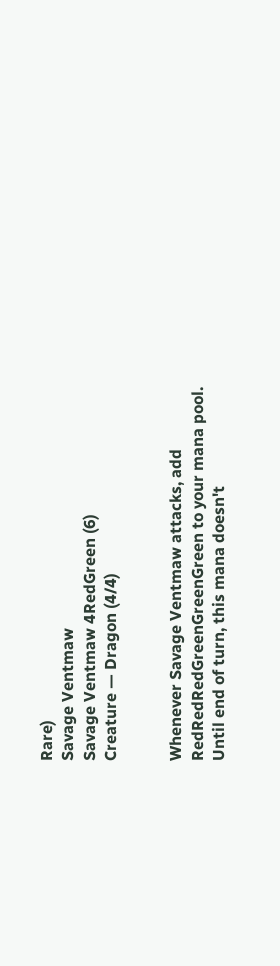Rare)
Savage Ventmaw
Savage Ventmaw 4RedGreen (6)
Creature — Dragon (4/4)


Whenever Savage Ventmaw attacks, add RedRedRedGreenGreenGreen to your mana pool. Until end of turn, this mana doesn't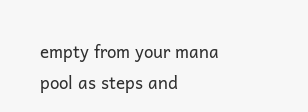empty from your mana pool as steps and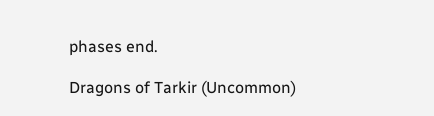phases end.

Dragons of Tarkir (Uncommon)